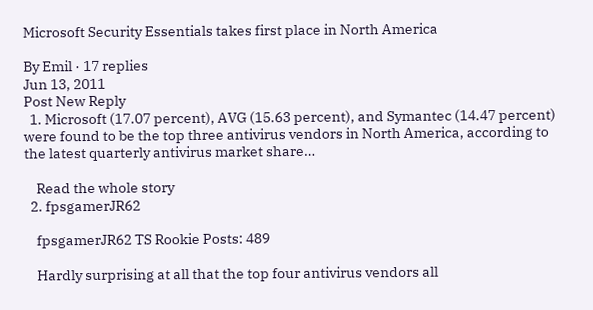Microsoft Security Essentials takes first place in North America

By Emil · 17 replies
Jun 13, 2011
Post New Reply
  1. Microsoft (17.07 percent), AVG (15.63 percent), and Symantec (14.47 percent) were found to be the top three antivirus vendors in North America, according to the latest quarterly antivirus market share…

    Read the whole story
  2. fpsgamerJR62

    fpsgamerJR62 TS Rookie Posts: 489

    Hardly surprising at all that the top four antivirus vendors all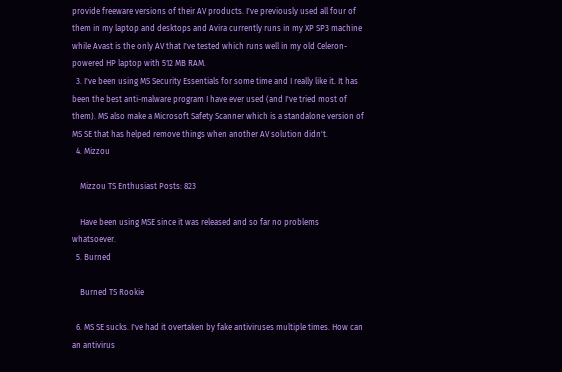provide freeware versions of their AV products. I've previously used all four of them in my laptop and desktops and Avira currently runs in my XP SP3 machine while Avast is the only AV that I've tested which runs well in my old Celeron-powered HP laptop with 512 MB RAM.
  3. I've been using MS Security Essentials for some time and I really like it. It has been the best anti-malware program I have ever used (and I've tried most of them). MS also make a Microsoft Safety Scanner which is a standalone version of MS SE that has helped remove things when another AV solution didn't.
  4. Mizzou

    Mizzou TS Enthusiast Posts: 823

    Have been using MSE since it was released and so far no problems whatsoever.
  5. Burned

    Burned TS Rookie

  6. MS SE sucks. I've had it overtaken by fake antiviruses multiple times. How can an antivirus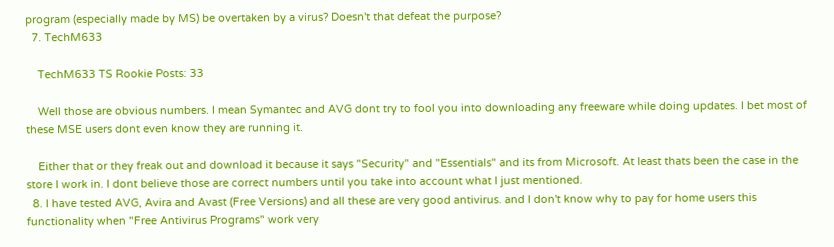program (especially made by MS) be overtaken by a virus? Doesn't that defeat the purpose?
  7. TechM633

    TechM633 TS Rookie Posts: 33

    Well those are obvious numbers. I mean Symantec and AVG dont try to fool you into downloading any freeware while doing updates. I bet most of these MSE users dont even know they are running it.

    Either that or they freak out and download it because it says "Security" and "Essentials" and its from Microsoft. At least thats been the case in the store I work in. I dont believe those are correct numbers until you take into account what I just mentioned.
  8. I have tested AVG, Avira and Avast (Free Versions) and all these are very good antivirus. and I don't know why to pay for home users this functionality when "Free Antivirus Programs" work very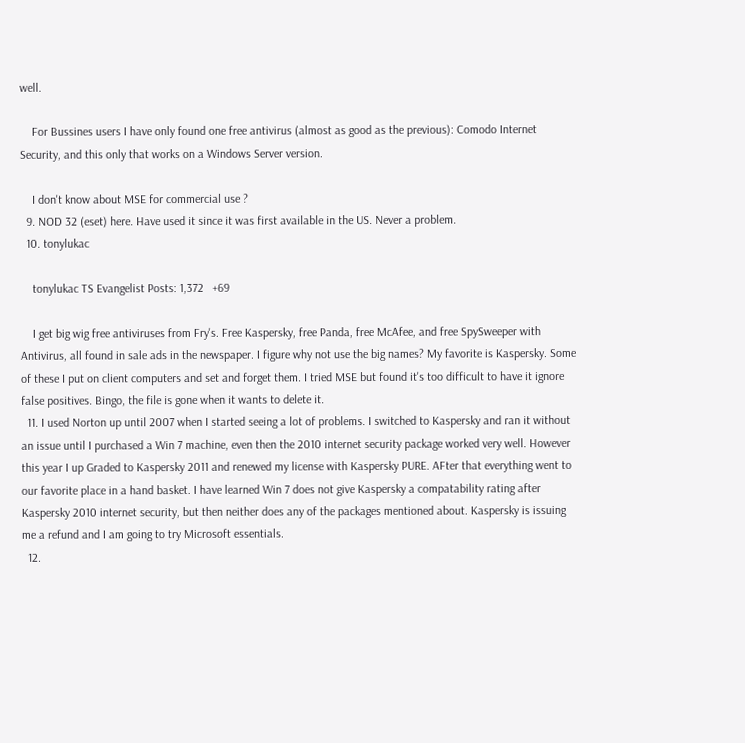well.

    For Bussines users I have only found one free antivirus (almost as good as the previous): Comodo Internet Security, and this only that works on a Windows Server version.

    I don't know about MSE for commercial use ?
  9. NOD 32 (eset) here. Have used it since it was first available in the US. Never a problem.
  10. tonylukac

    tonylukac TS Evangelist Posts: 1,372   +69

    I get big wig free antiviruses from Fry's. Free Kaspersky, free Panda, free McAfee, and free SpySweeper with Antivirus, all found in sale ads in the newspaper. I figure why not use the big names? My favorite is Kaspersky. Some of these I put on client computers and set and forget them. I tried MSE but found it's too difficult to have it ignore false positives. Bingo, the file is gone when it wants to delete it.
  11. I used Norton up until 2007 when I started seeing a lot of problems. I switched to Kaspersky and ran it without an issue until I purchased a Win 7 machine, even then the 2010 internet security package worked very well. However this year I up Graded to Kaspersky 2011 and renewed my license with Kaspersky PURE. AFter that everything went to our favorite place in a hand basket. I have learned Win 7 does not give Kaspersky a compatability rating after Kaspersky 2010 internet security, but then neither does any of the packages mentioned about. Kaspersky is issuing me a refund and I am going to try Microsoft essentials.
  12.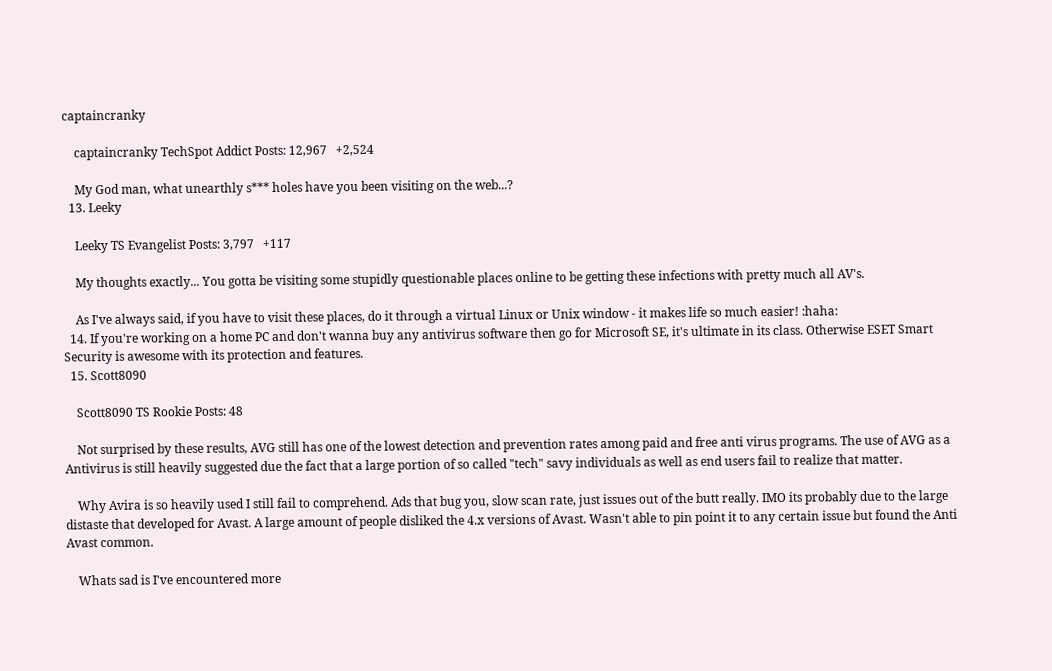captaincranky

    captaincranky TechSpot Addict Posts: 12,967   +2,524

    My God man, what unearthly s*** holes have you been visiting on the web...?
  13. Leeky

    Leeky TS Evangelist Posts: 3,797   +117

    My thoughts exactly... You gotta be visiting some stupidly questionable places online to be getting these infections with pretty much all AV's.

    As I've always said, if you have to visit these places, do it through a virtual Linux or Unix window - it makes life so much easier! :haha:
  14. If you're working on a home PC and don't wanna buy any antivirus software then go for Microsoft SE, it's ultimate in its class. Otherwise ESET Smart Security is awesome with its protection and features.
  15. Scott8090

    Scott8090 TS Rookie Posts: 48

    Not surprised by these results, AVG still has one of the lowest detection and prevention rates among paid and free anti virus programs. The use of AVG as a Antivirus is still heavily suggested due the fact that a large portion of so called "tech" savy individuals as well as end users fail to realize that matter.

    Why Avira is so heavily used I still fail to comprehend. Ads that bug you, slow scan rate, just issues out of the butt really. IMO its probably due to the large distaste that developed for Avast. A large amount of people disliked the 4.x versions of Avast. Wasn't able to pin point it to any certain issue but found the Anti Avast common.

    Whats sad is I've encountered more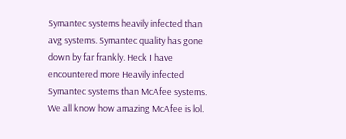Symantec systems heavily infected than avg systems. Symantec quality has gone down by far frankly. Heck I have encountered more Heavily infected Symantec systems than McAfee systems. We all know how amazing McAfee is lol.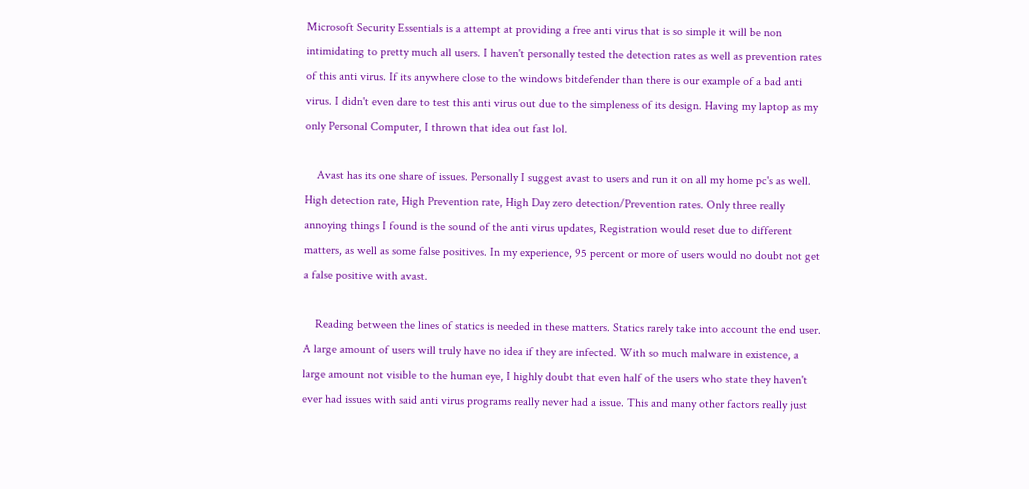Microsoft Security Essentials is a attempt at providing a free anti virus that is so simple it will be non intimidating to pretty much all users. I haven't personally tested the detection rates as well as prevention rates of this anti virus. If its anywhere close to the windows bitdefender than there is our example of a bad anti virus. I didn't even dare to test this anti virus out due to the simpleness of its design. Having my laptop as my only Personal Computer, I thrown that idea out fast lol.

    Avast has its one share of issues. Personally I suggest avast to users and run it on all my home pc's as well. High detection rate, High Prevention rate, High Day zero detection/Prevention rates. Only three really annoying things I found is the sound of the anti virus updates, Registration would reset due to different matters, as well as some false positives. In my experience, 95 percent or more of users would no doubt not get a false positive with avast.

    Reading between the lines of statics is needed in these matters. Statics rarely take into account the end user. A large amount of users will truly have no idea if they are infected. With so much malware in existence, a large amount not visible to the human eye, I highly doubt that even half of the users who state they haven't ever had issues with said anti virus programs really never had a issue. This and many other factors really just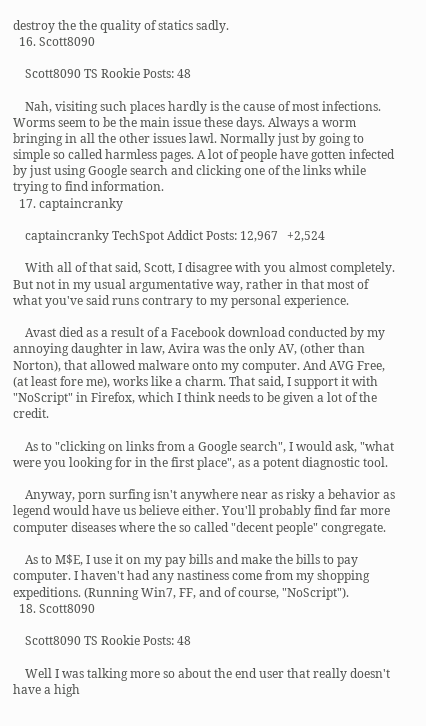destroy the the quality of statics sadly.
  16. Scott8090

    Scott8090 TS Rookie Posts: 48

    Nah, visiting such places hardly is the cause of most infections. Worms seem to be the main issue these days. Always a worm bringing in all the other issues lawl. Normally just by going to simple so called harmless pages. A lot of people have gotten infected by just using Google search and clicking one of the links while trying to find information.
  17. captaincranky

    captaincranky TechSpot Addict Posts: 12,967   +2,524

    With all of that said, Scott, I disagree with you almost completely. But not in my usual argumentative way, rather in that most of what you've said runs contrary to my personal experience.

    Avast died as a result of a Facebook download conducted by my annoying daughter in law, Avira was the only AV, (other than Norton), that allowed malware onto my computer. And AVG Free, (at least fore me), works like a charm. That said, I support it with "NoScript" in Firefox, which I think needs to be given a lot of the credit.

    As to "clicking on links from a Google search", I would ask, "what were you looking for in the first place", as a potent diagnostic tool.

    Anyway, porn surfing isn't anywhere near as risky a behavior as legend would have us believe either. You'll probably find far more computer diseases where the so called "decent people" congregate.

    As to M$E, I use it on my pay bills and make the bills to pay computer. I haven't had any nastiness come from my shopping expeditions. (Running Win7, FF, and of course, "NoScript").
  18. Scott8090

    Scott8090 TS Rookie Posts: 48

    Well I was talking more so about the end user that really doesn't have a high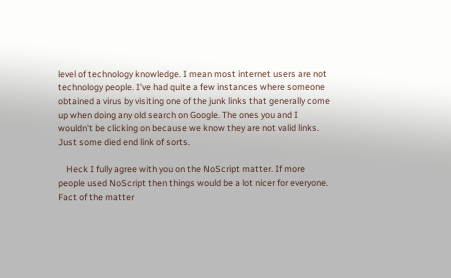level of technology knowledge. I mean most internet users are not technology people. I've had quite a few instances where someone obtained a virus by visiting one of the junk links that generally come up when doing any old search on Google. The ones you and I wouldn't be clicking on because we know they are not valid links. Just some died end link of sorts.

    Heck I fully agree with you on the NoScript matter. If more people used NoScript then things would be a lot nicer for everyone. Fact of the matter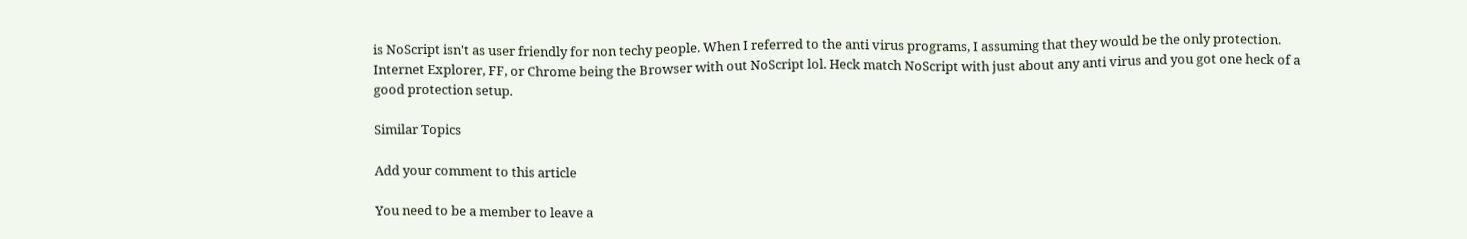is NoScript isn't as user friendly for non techy people. When I referred to the anti virus programs, I assuming that they would be the only protection. Internet Explorer, FF, or Chrome being the Browser with out NoScript lol. Heck match NoScript with just about any anti virus and you got one heck of a good protection setup.

Similar Topics

Add your comment to this article

You need to be a member to leave a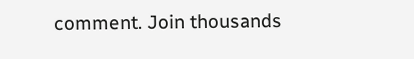comment. Join thousands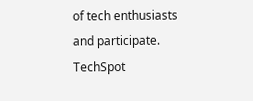of tech enthusiasts and participate.
TechSpot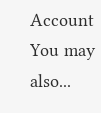Account You may also...